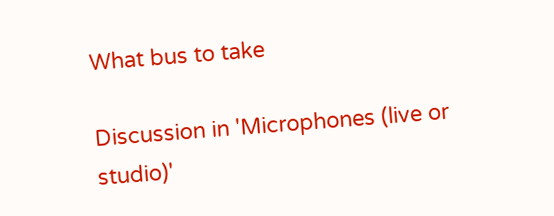What bus to take

Discussion in 'Microphones (live or studio)'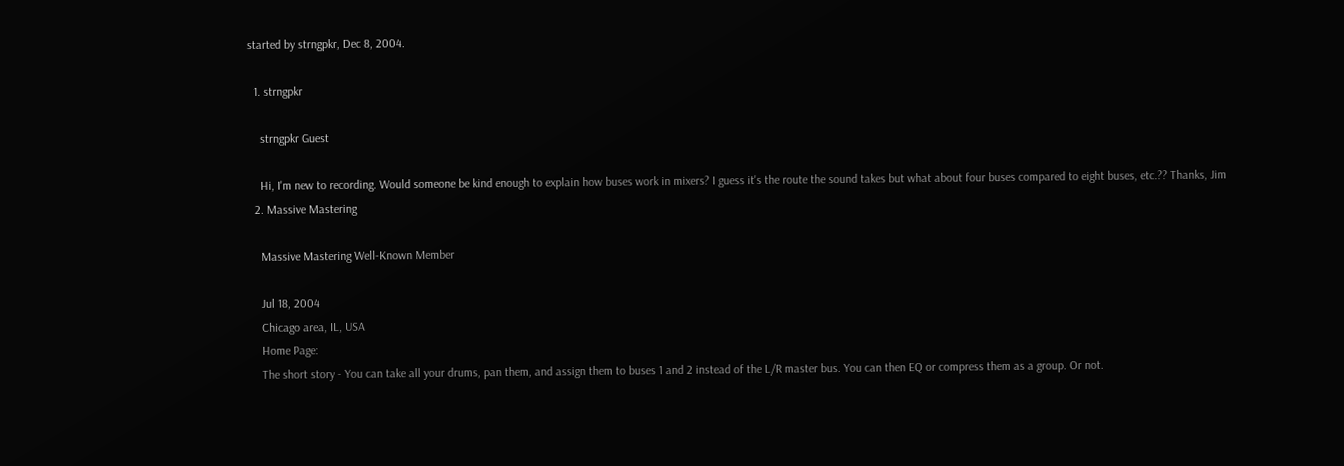started by strngpkr, Dec 8, 2004.

  1. strngpkr

    strngpkr Guest

    Hi, I'm new to recording. Would someone be kind enough to explain how buses work in mixers? I guess it's the route the sound takes but what about four buses compared to eight buses, etc.?? Thanks, Jim
  2. Massive Mastering

    Massive Mastering Well-Known Member

    Jul 18, 2004
    Chicago area, IL, USA
    Home Page:
    The short story - You can take all your drums, pan them, and assign them to buses 1 and 2 instead of the L/R master bus. You can then EQ or compress them as a group. Or not.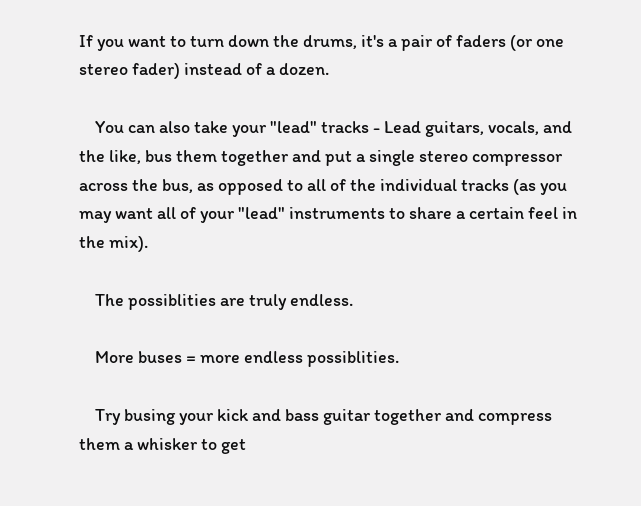If you want to turn down the drums, it's a pair of faders (or one stereo fader) instead of a dozen.

    You can also take your "lead" tracks - Lead guitars, vocals, and the like, bus them together and put a single stereo compressor across the bus, as opposed to all of the individual tracks (as you may want all of your "lead" instruments to share a certain feel in the mix).

    The possiblities are truly endless.

    More buses = more endless possiblities.

    Try busing your kick and bass guitar together and compress them a whisker to get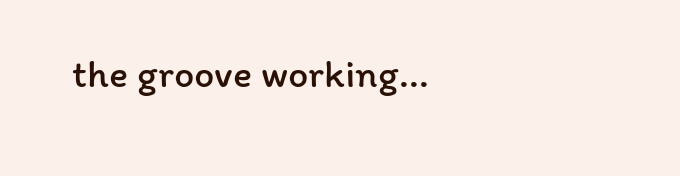the groove working...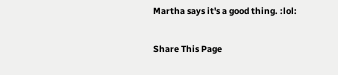Martha says it's a good thing. :lol:

Share This Page